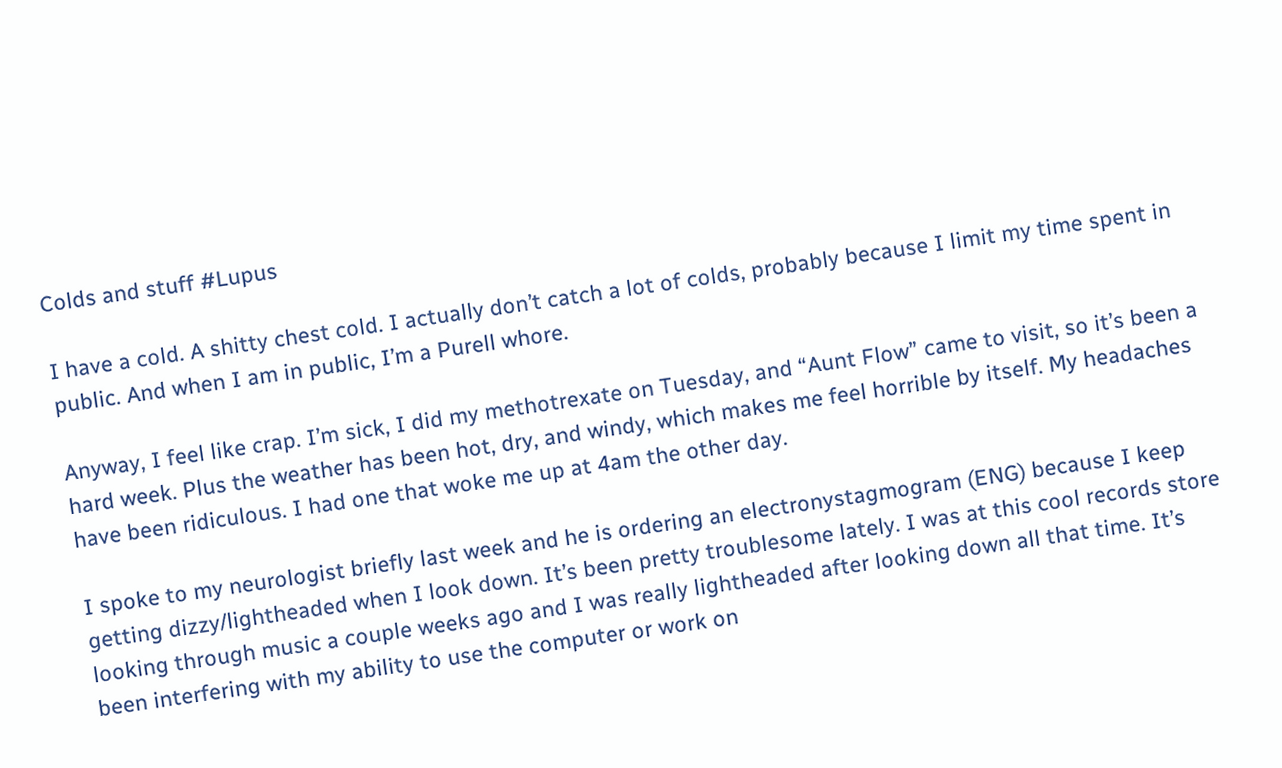Colds and stuff #Lupus

I have a cold. A shitty chest cold. I actually don’t catch a lot of colds, probably because I limit my time spent in public. And when I am in public, I’m a Purell whore.

Anyway, I feel like crap. I’m sick, I did my methotrexate on Tuesday, and “Aunt Flow” came to visit, so it’s been a hard week. Plus the weather has been hot, dry, and windy, which makes me feel horrible by itself. My headaches have been ridiculous. I had one that woke me up at 4am the other day.

I spoke to my neurologist briefly last week and he is ordering an electronystagmogram (ENG) because I keep getting dizzy/lightheaded when I look down. It’s been pretty troublesome lately. I was at this cool records store looking through music a couple weeks ago and I was really lightheaded after looking down all that time. It’s been interfering with my ability to use the computer or work on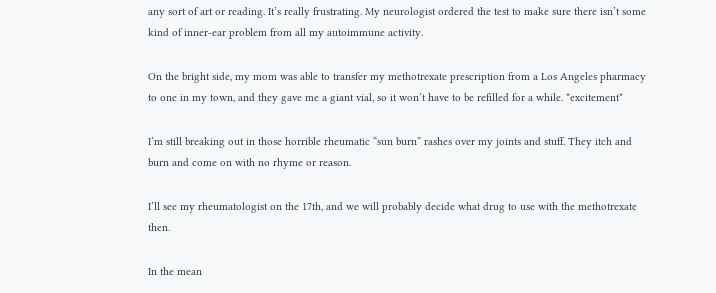any sort of art or reading. It’s really frustrating. My neurologist ordered the test to make sure there isn’t some kind of inner-ear problem from all my autoimmune activity.

On the bright side, my mom was able to transfer my methotrexate prescription from a Los Angeles pharmacy to one in my town, and they gave me a giant vial, so it won’t have to be refilled for a while. *excitement*

I’m still breaking out in those horrible rheumatic “sun burn” rashes over my joints and stuff. They itch and burn and come on with no rhyme or reason.

I’ll see my rheumatologist on the 17th, and we will probably decide what drug to use with the methotrexate then.

In the mean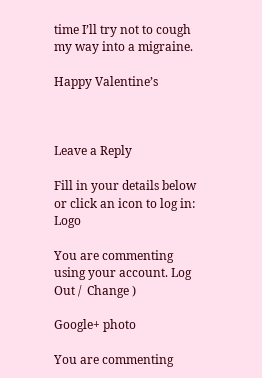time I’ll try not to cough my way into a migraine.

Happy Valentine’s



Leave a Reply

Fill in your details below or click an icon to log in: Logo

You are commenting using your account. Log Out /  Change )

Google+ photo

You are commenting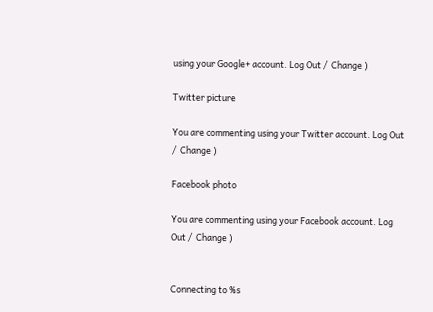using your Google+ account. Log Out /  Change )

Twitter picture

You are commenting using your Twitter account. Log Out /  Change )

Facebook photo

You are commenting using your Facebook account. Log Out /  Change )


Connecting to %s